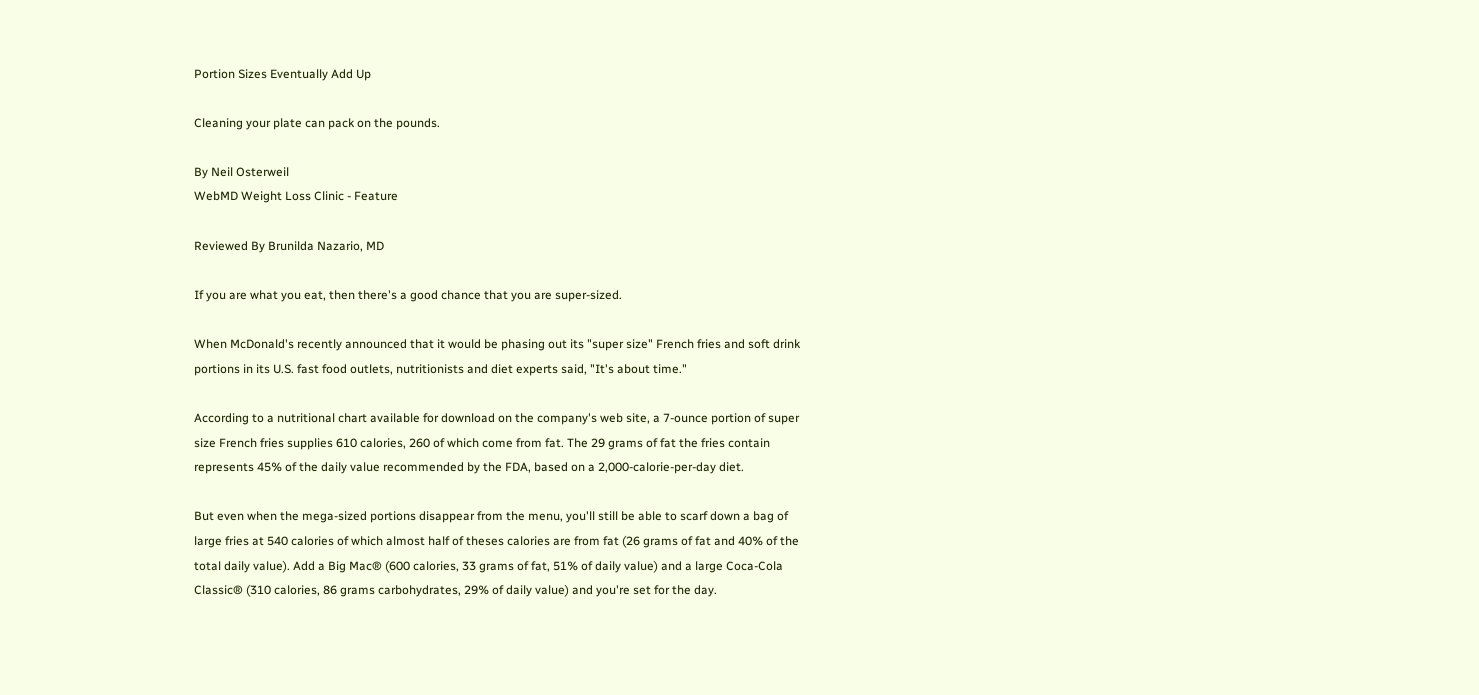Portion Sizes Eventually Add Up

Cleaning your plate can pack on the pounds.

By Neil Osterweil
WebMD Weight Loss Clinic - Feature

Reviewed By Brunilda Nazario, MD

If you are what you eat, then there's a good chance that you are super-sized.

When McDonald's recently announced that it would be phasing out its "super size" French fries and soft drink portions in its U.S. fast food outlets, nutritionists and diet experts said, "It's about time."

According to a nutritional chart available for download on the company's web site, a 7-ounce portion of super size French fries supplies 610 calories, 260 of which come from fat. The 29 grams of fat the fries contain represents 45% of the daily value recommended by the FDA, based on a 2,000-calorie-per-day diet.

But even when the mega-sized portions disappear from the menu, you'll still be able to scarf down a bag of large fries at 540 calories of which almost half of theses calories are from fat (26 grams of fat and 40% of the total daily value). Add a Big Mac® (600 calories, 33 grams of fat, 51% of daily value) and a large Coca-Cola Classic® (310 calories, 86 grams carbohydrates, 29% of daily value) and you're set for the day.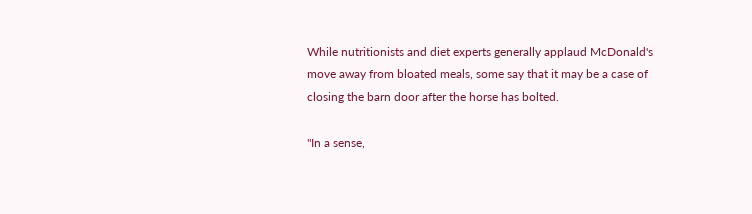While nutritionists and diet experts generally applaud McDonald's move away from bloated meals, some say that it may be a case of closing the barn door after the horse has bolted.

"In a sense,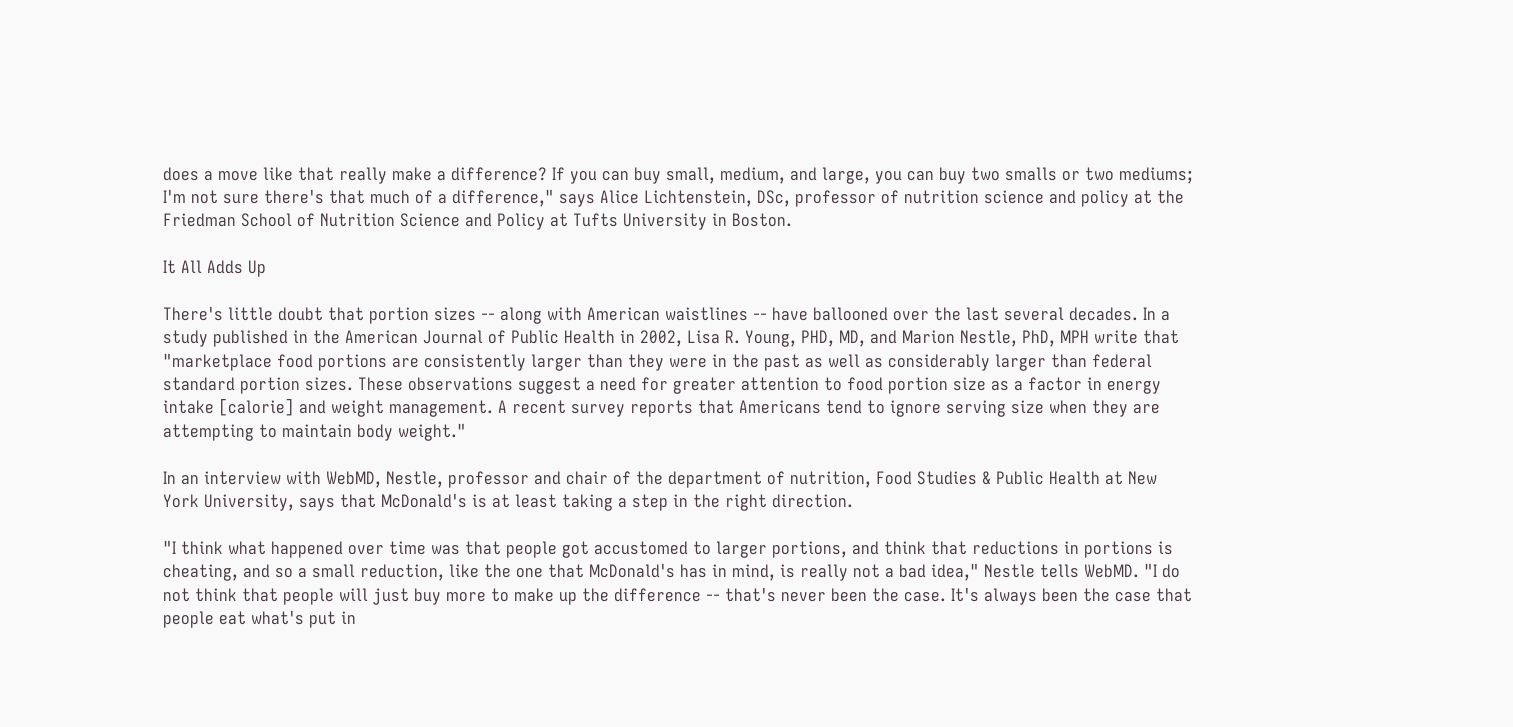does a move like that really make a difference? If you can buy small, medium, and large, you can buy two smalls or two mediums; I'm not sure there's that much of a difference," says Alice Lichtenstein, DSc, professor of nutrition science and policy at the Friedman School of Nutrition Science and Policy at Tufts University in Boston.

It All Adds Up

There's little doubt that portion sizes -- along with American waistlines -- have ballooned over the last several decades. In a study published in the American Journal of Public Health in 2002, Lisa R. Young, PHD, MD, and Marion Nestle, PhD, MPH write that "marketplace food portions are consistently larger than they were in the past as well as considerably larger than federal standard portion sizes. These observations suggest a need for greater attention to food portion size as a factor in energy intake [calorie] and weight management. A recent survey reports that Americans tend to ignore serving size when they are attempting to maintain body weight."

In an interview with WebMD, Nestle, professor and chair of the department of nutrition, Food Studies & Public Health at New York University, says that McDonald's is at least taking a step in the right direction.

"I think what happened over time was that people got accustomed to larger portions, and think that reductions in portions is cheating, and so a small reduction, like the one that McDonald's has in mind, is really not a bad idea," Nestle tells WebMD. "I do not think that people will just buy more to make up the difference -- that's never been the case. It's always been the case that people eat what's put in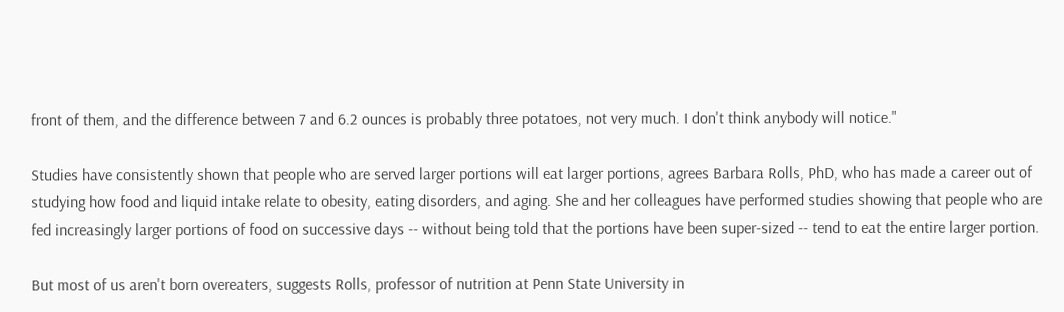front of them, and the difference between 7 and 6.2 ounces is probably three potatoes, not very much. I don't think anybody will notice."

Studies have consistently shown that people who are served larger portions will eat larger portions, agrees Barbara Rolls, PhD, who has made a career out of studying how food and liquid intake relate to obesity, eating disorders, and aging. She and her colleagues have performed studies showing that people who are fed increasingly larger portions of food on successive days -- without being told that the portions have been super-sized -- tend to eat the entire larger portion.

But most of us aren't born overeaters, suggests Rolls, professor of nutrition at Penn State University in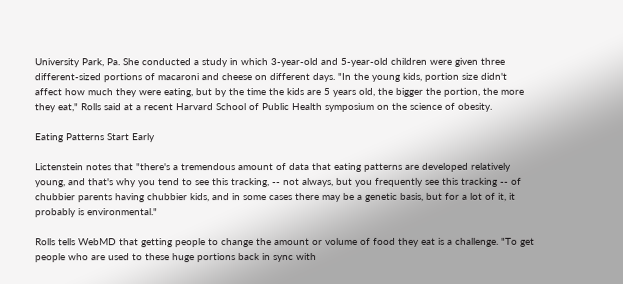University Park, Pa. She conducted a study in which 3-year-old and 5-year-old children were given three different-sized portions of macaroni and cheese on different days. "In the young kids, portion size didn't affect how much they were eating, but by the time the kids are 5 years old, the bigger the portion, the more they eat," Rolls said at a recent Harvard School of Public Health symposium on the science of obesity.

Eating Patterns Start Early

Lictenstein notes that "there's a tremendous amount of data that eating patterns are developed relatively young, and that's why you tend to see this tracking, -- not always, but you frequently see this tracking -- of chubbier parents having chubbier kids, and in some cases there may be a genetic basis, but for a lot of it, it probably is environmental."

Rolls tells WebMD that getting people to change the amount or volume of food they eat is a challenge. "To get people who are used to these huge portions back in sync with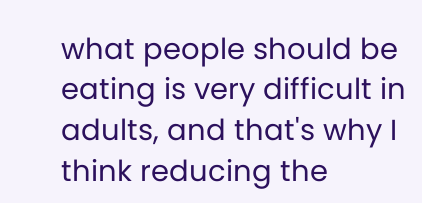what people should be eating is very difficult in adults, and that's why I think reducing the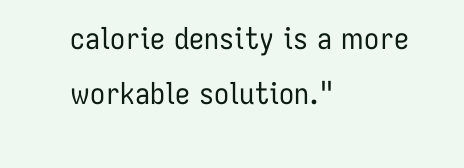calorie density is a more workable solution."